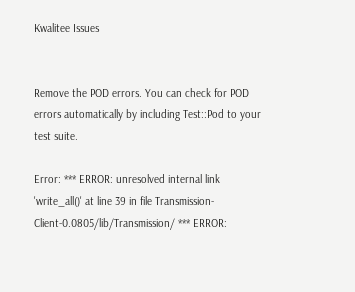Kwalitee Issues


Remove the POD errors. You can check for POD errors automatically by including Test::Pod to your test suite.

Error: *** ERROR: unresolved internal link 'write_all()' at line 39 in file Transmission-Client-0.0805/lib/Transmission/ *** ERROR: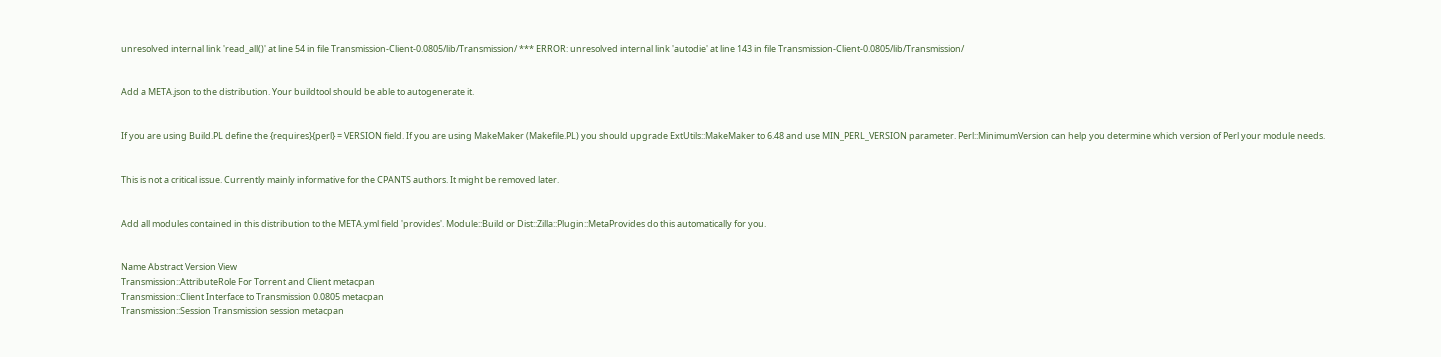unresolved internal link 'read_all()' at line 54 in file Transmission-Client-0.0805/lib/Transmission/ *** ERROR: unresolved internal link 'autodie' at line 143 in file Transmission-Client-0.0805/lib/Transmission/


Add a META.json to the distribution. Your buildtool should be able to autogenerate it.


If you are using Build.PL define the {requires}{perl} = VERSION field. If you are using MakeMaker (Makefile.PL) you should upgrade ExtUtils::MakeMaker to 6.48 and use MIN_PERL_VERSION parameter. Perl::MinimumVersion can help you determine which version of Perl your module needs.


This is not a critical issue. Currently mainly informative for the CPANTS authors. It might be removed later.


Add all modules contained in this distribution to the META.yml field 'provides'. Module::Build or Dist::Zilla::Plugin::MetaProvides do this automatically for you.


Name Abstract Version View
Transmission::AttributeRole For Torrent and Client metacpan
Transmission::Client Interface to Transmission 0.0805 metacpan
Transmission::Session Transmission session metacpan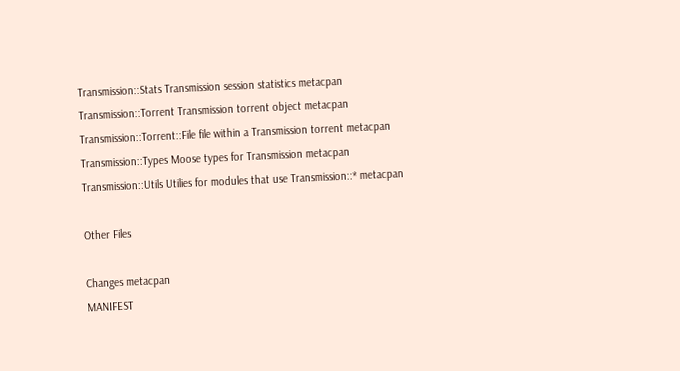Transmission::Stats Transmission session statistics metacpan
Transmission::Torrent Transmission torrent object metacpan
Transmission::Torrent::File file within a Transmission torrent metacpan
Transmission::Types Moose types for Transmission metacpan
Transmission::Utils Utilies for modules that use Transmission::* metacpan

Other Files

Changes metacpan
MANIFEST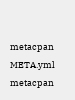metacpan
META.yml metacpan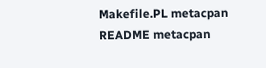Makefile.PL metacpan
README metacpan